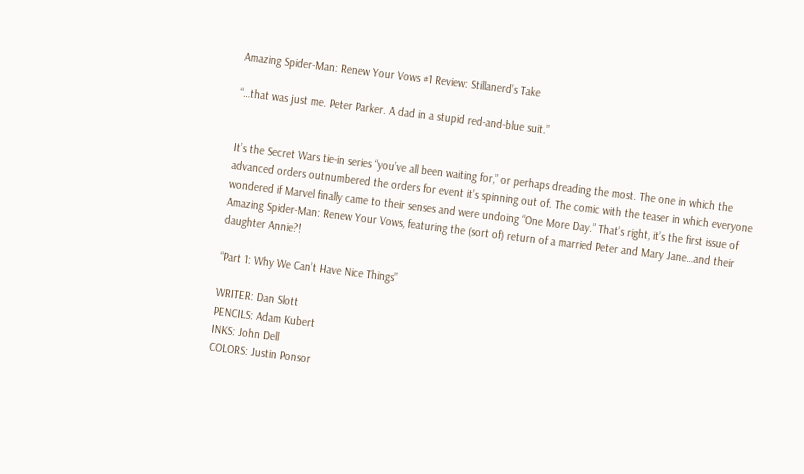Amazing Spider-Man: Renew Your Vows #1 Review: Stillanerd’s Take

“…that was just me. Peter Parker. A dad in a stupid red-and-blue suit.”


It’s the Secret Wars tie-in series “you’ve all been waiting for,” or perhaps dreading the most. The one in which the advanced orders outnumbered the orders for event it’s spinning out of. The comic with the teaser in which everyone wondered if Marvel finally came to their senses and were undoing “One More Day.” That’s right, it’s the first issue of Amazing Spider-Man: Renew Your Vows, featuring the (sort of) return of a married Peter and Mary Jane…and their daughter Annie?!

“Part 1: Why We Can’t Have Nice Things”

WRITER: Dan Slott
PENCILS: Adam Kubert
INKS: John Dell
COLORS: Justin Ponsor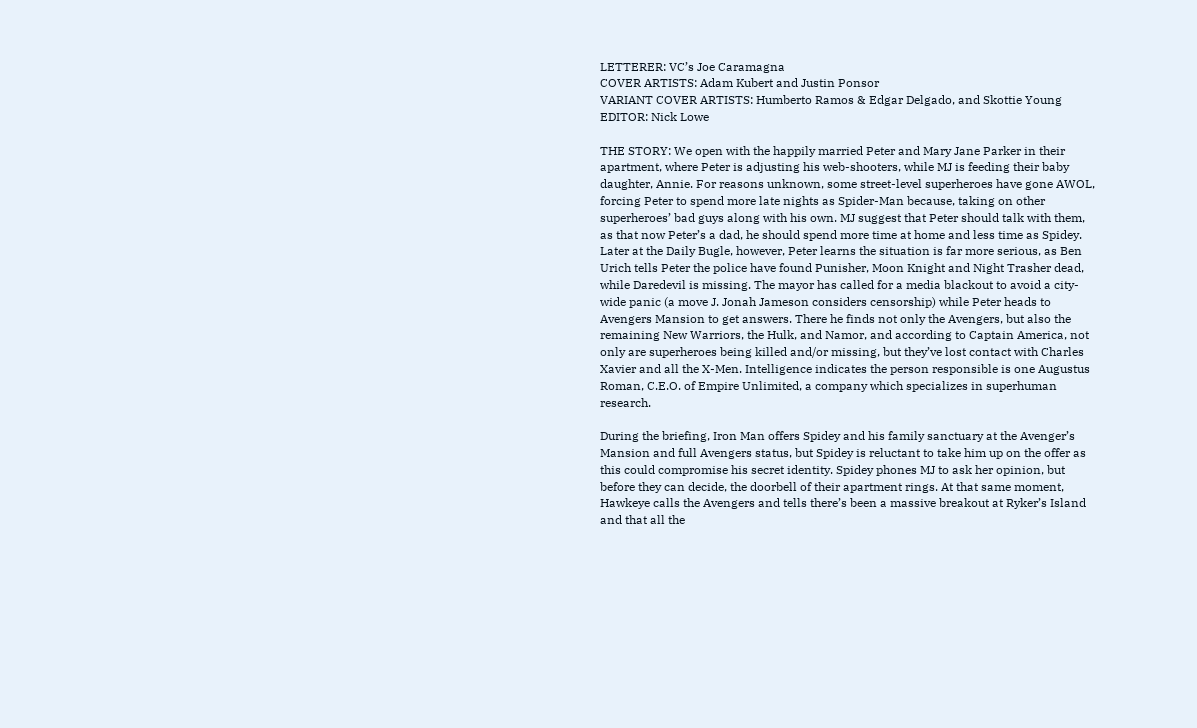LETTERER: VC’s Joe Caramagna
COVER ARTISTS: Adam Kubert and Justin Ponsor
VARIANT COVER ARTISTS: Humberto Ramos & Edgar Delgado, and Skottie Young
EDITOR: Nick Lowe

THE STORY: We open with the happily married Peter and Mary Jane Parker in their apartment, where Peter is adjusting his web-shooters, while MJ is feeding their baby daughter, Annie. For reasons unknown, some street-level superheroes have gone AWOL, forcing Peter to spend more late nights as Spider-Man because, taking on other superheroes’ bad guys along with his own. MJ suggest that Peter should talk with them, as that now Peter’s a dad, he should spend more time at home and less time as Spidey. Later at the Daily Bugle, however, Peter learns the situation is far more serious, as Ben Urich tells Peter the police have found Punisher, Moon Knight and Night Trasher dead, while Daredevil is missing. The mayor has called for a media blackout to avoid a city-wide panic (a move J. Jonah Jameson considers censorship) while Peter heads to Avengers Mansion to get answers. There he finds not only the Avengers, but also the remaining New Warriors, the Hulk, and Namor, and according to Captain America, not only are superheroes being killed and/or missing, but they’ve lost contact with Charles Xavier and all the X-Men. Intelligence indicates the person responsible is one Augustus Roman, C.E.O. of Empire Unlimited, a company which specializes in superhuman research.

During the briefing, Iron Man offers Spidey and his family sanctuary at the Avenger’s Mansion and full Avengers status, but Spidey is reluctant to take him up on the offer as this could compromise his secret identity. Spidey phones MJ to ask her opinion, but before they can decide, the doorbell of their apartment rings. At that same moment, Hawkeye calls the Avengers and tells there’s been a massive breakout at Ryker’s Island and that all the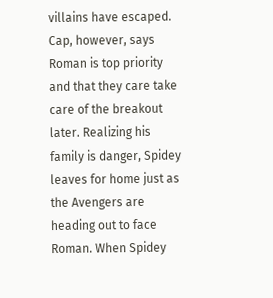villains have escaped. Cap, however, says Roman is top priority and that they care take care of the breakout later. Realizing his family is danger, Spidey leaves for home just as the Avengers are heading out to face Roman. When Spidey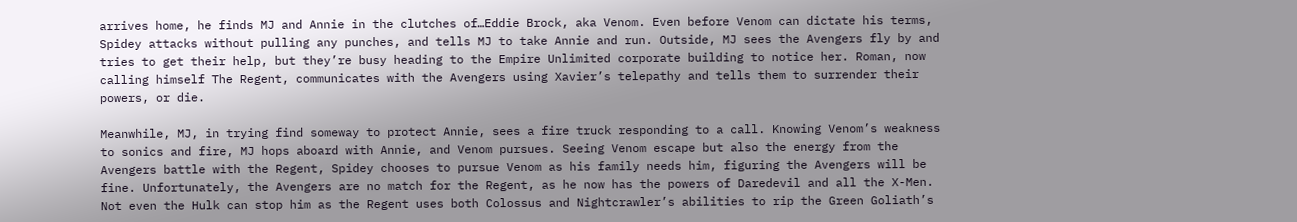arrives home, he finds MJ and Annie in the clutches of…Eddie Brock, aka Venom. Even before Venom can dictate his terms, Spidey attacks without pulling any punches, and tells MJ to take Annie and run. Outside, MJ sees the Avengers fly by and tries to get their help, but they’re busy heading to the Empire Unlimited corporate building to notice her. Roman, now calling himself The Regent, communicates with the Avengers using Xavier’s telepathy and tells them to surrender their powers, or die.

Meanwhile, MJ, in trying find someway to protect Annie, sees a fire truck responding to a call. Knowing Venom’s weakness to sonics and fire, MJ hops aboard with Annie, and Venom pursues. Seeing Venom escape but also the energy from the Avengers battle with the Regent, Spidey chooses to pursue Venom as his family needs him, figuring the Avengers will be fine. Unfortunately, the Avengers are no match for the Regent, as he now has the powers of Daredevil and all the X-Men. Not even the Hulk can stop him as the Regent uses both Colossus and Nightcrawler’s abilities to rip the Green Goliath’s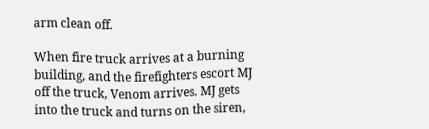arm clean off.

When fire truck arrives at a burning building, and the firefighters escort MJ off the truck, Venom arrives. MJ gets into the truck and turns on the siren,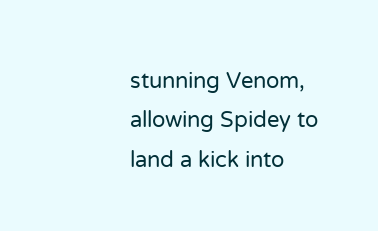stunning Venom, allowing Spidey to land a kick into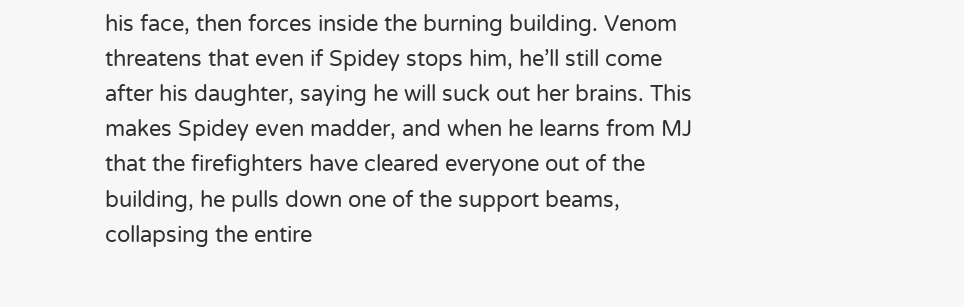his face, then forces inside the burning building. Venom threatens that even if Spidey stops him, he’ll still come after his daughter, saying he will suck out her brains. This makes Spidey even madder, and when he learns from MJ that the firefighters have cleared everyone out of the building, he pulls down one of the support beams, collapsing the entire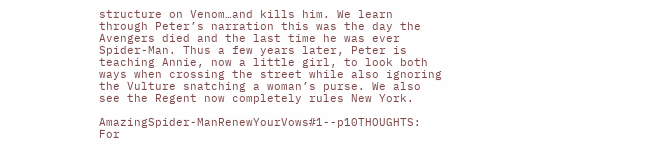structure on Venom…and kills him. We learn through Peter’s narration this was the day the Avengers died and the last time he was ever Spider-Man. Thus a few years later, Peter is teaching Annie, now a little girl, to look both ways when crossing the street while also ignoring the Vulture snatching a woman’s purse. We also see the Regent now completely rules New York.

AmazingSpider-ManRenewYourVows#1--p10THOUGHTS: For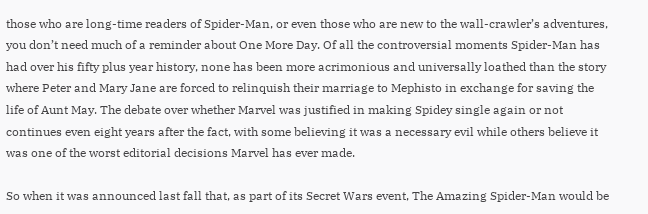those who are long-time readers of Spider-Man, or even those who are new to the wall-crawler’s adventures, you don’t need much of a reminder about One More Day. Of all the controversial moments Spider-Man has had over his fifty plus year history, none has been more acrimonious and universally loathed than the story where Peter and Mary Jane are forced to relinquish their marriage to Mephisto in exchange for saving the life of Aunt May. The debate over whether Marvel was justified in making Spidey single again or not continues even eight years after the fact, with some believing it was a necessary evil while others believe it was one of the worst editorial decisions Marvel has ever made.

So when it was announced last fall that, as part of its Secret Wars event, The Amazing Spider-Man would be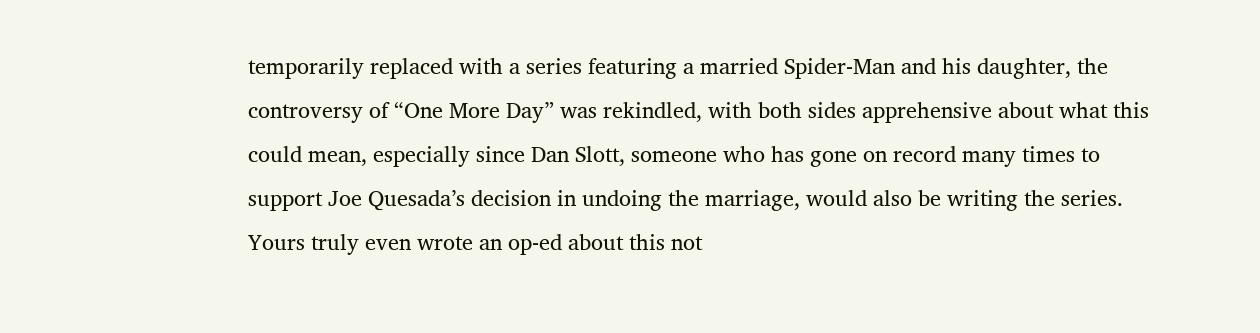temporarily replaced with a series featuring a married Spider-Man and his daughter, the controversy of “One More Day” was rekindled, with both sides apprehensive about what this could mean, especially since Dan Slott, someone who has gone on record many times to support Joe Quesada’s decision in undoing the marriage, would also be writing the series. Yours truly even wrote an op-ed about this not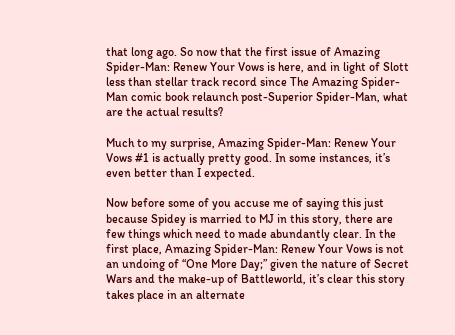that long ago. So now that the first issue of Amazing Spider-Man: Renew Your Vows is here, and in light of Slott less than stellar track record since The Amazing Spider-Man comic book relaunch post-Superior Spider-Man, what are the actual results?

Much to my surprise, Amazing Spider-Man: Renew Your Vows #1 is actually pretty good. In some instances, it’s even better than I expected.

Now before some of you accuse me of saying this just because Spidey is married to MJ in this story, there are few things which need to made abundantly clear. In the first place, Amazing Spider-Man: Renew Your Vows is not an undoing of “One More Day;” given the nature of Secret Wars and the make-up of Battleworld, it’s clear this story takes place in an alternate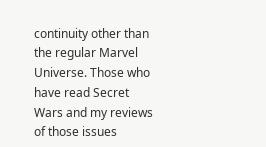continuity other than the regular Marvel Universe. Those who have read Secret Wars and my reviews of those issues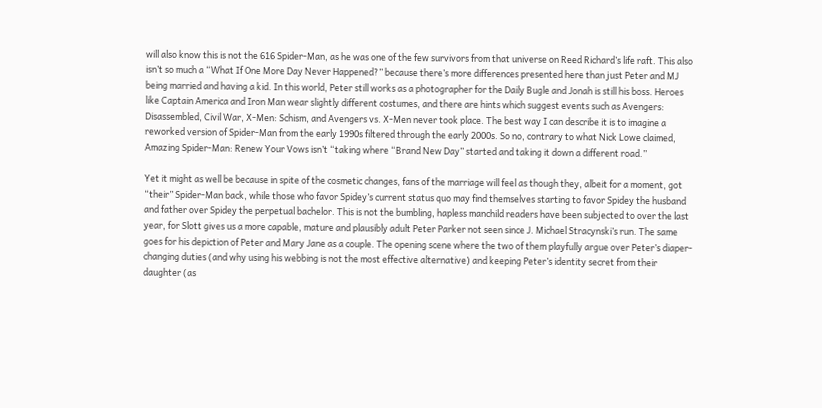will also know this is not the 616 Spider-Man, as he was one of the few survivors from that universe on Reed Richard’s life raft. This also isn’t so much a “What If One More Day Never Happened?” because there’s more differences presented here than just Peter and MJ being married and having a kid. In this world, Peter still works as a photographer for the Daily Bugle and Jonah is still his boss. Heroes like Captain America and Iron Man wear slightly different costumes, and there are hints which suggest events such as Avengers: Disassembled, Civil War, X-Men: Schism, and Avengers vs. X-Men never took place. The best way I can describe it is to imagine a reworked version of Spider-Man from the early 1990s filtered through the early 2000s. So no, contrary to what Nick Lowe claimed, Amazing Spider-Man: Renew Your Vows isn’t “taking where “Brand New Day” started and taking it down a different road.”

Yet it might as well be because in spite of the cosmetic changes, fans of the marriage will feel as though they, albeit for a moment, got “their” Spider-Man back, while those who favor Spidey’s current status quo may find themselves starting to favor Spidey the husband and father over Spidey the perpetual bachelor. This is not the bumbling, hapless manchild readers have been subjected to over the last year, for Slott gives us a more capable, mature and plausibly adult Peter Parker not seen since J. Michael Stracynski’s run. The same goes for his depiction of Peter and Mary Jane as a couple. The opening scene where the two of them playfully argue over Peter’s diaper-changing duties (and why using his webbing is not the most effective alternative) and keeping Peter’s identity secret from their daughter (as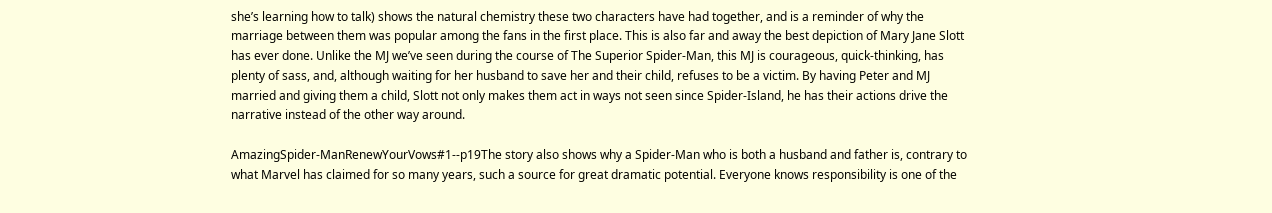she’s learning how to talk) shows the natural chemistry these two characters have had together, and is a reminder of why the marriage between them was popular among the fans in the first place. This is also far and away the best depiction of Mary Jane Slott has ever done. Unlike the MJ we’ve seen during the course of The Superior Spider-Man, this MJ is courageous, quick-thinking, has plenty of sass, and, although waiting for her husband to save her and their child, refuses to be a victim. By having Peter and MJ married and giving them a child, Slott not only makes them act in ways not seen since Spider-Island, he has their actions drive the narrative instead of the other way around.

AmazingSpider-ManRenewYourVows#1--p19The story also shows why a Spider-Man who is both a husband and father is, contrary to what Marvel has claimed for so many years, such a source for great dramatic potential. Everyone knows responsibility is one of the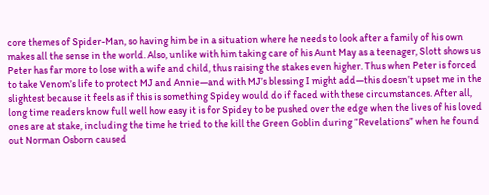core themes of Spider-Man, so having him be in a situation where he needs to look after a family of his own makes all the sense in the world. Also, unlike with him taking care of his Aunt May as a teenager, Slott shows us Peter has far more to lose with a wife and child, thus raising the stakes even higher. Thus when Peter is forced to take Venom’s life to protect MJ and Annie—and with MJ’s blessing I might add—this doesn’t upset me in the slightest because it feels as if this is something Spidey would do if faced with these circumstances. After all, long time readers know full well how easy it is for Spidey to be pushed over the edge when the lives of his loved ones are at stake, including the time he tried to the kill the Green Goblin during “Revelations” when he found out Norman Osborn caused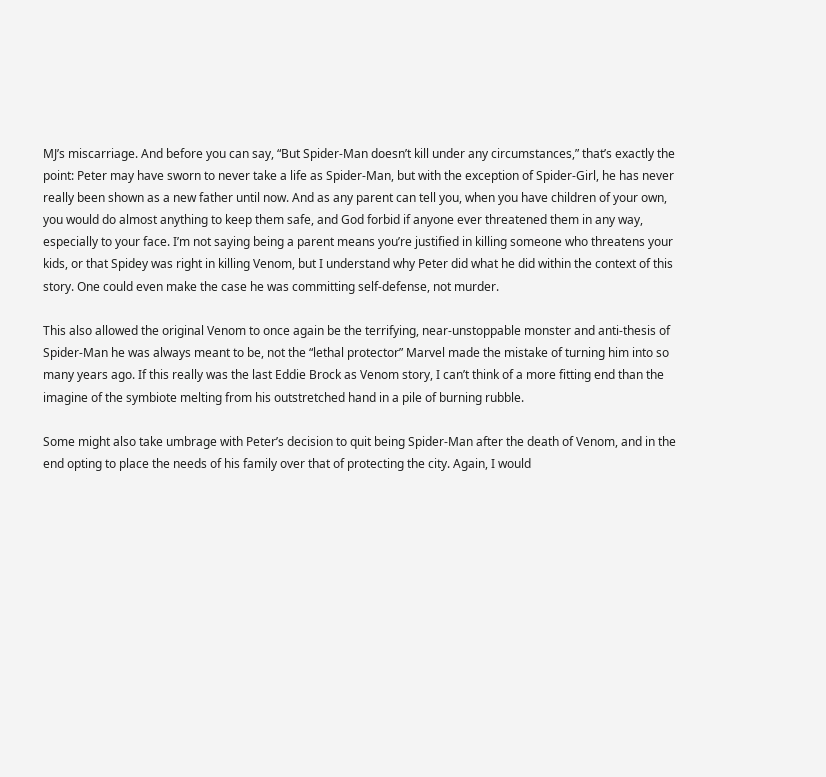MJ’s miscarriage. And before you can say, “But Spider-Man doesn’t kill under any circumstances,” that’s exactly the point: Peter may have sworn to never take a life as Spider-Man, but with the exception of Spider-Girl, he has never really been shown as a new father until now. And as any parent can tell you, when you have children of your own, you would do almost anything to keep them safe, and God forbid if anyone ever threatened them in any way, especially to your face. I’m not saying being a parent means you’re justified in killing someone who threatens your kids, or that Spidey was right in killing Venom, but I understand why Peter did what he did within the context of this story. One could even make the case he was committing self-defense, not murder.

This also allowed the original Venom to once again be the terrifying, near-unstoppable monster and anti-thesis of Spider-Man he was always meant to be, not the “lethal protector” Marvel made the mistake of turning him into so many years ago. If this really was the last Eddie Brock as Venom story, I can’t think of a more fitting end than the imagine of the symbiote melting from his outstretched hand in a pile of burning rubble.

Some might also take umbrage with Peter’s decision to quit being Spider-Man after the death of Venom, and in the end opting to place the needs of his family over that of protecting the city. Again, I would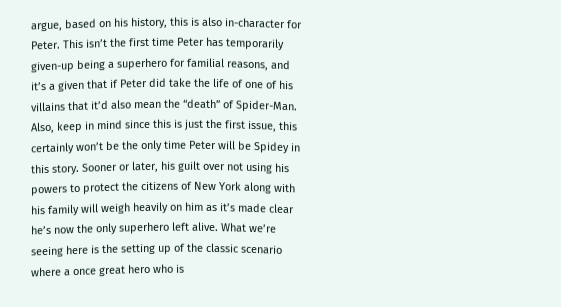argue, based on his history, this is also in-character for Peter. This isn’t the first time Peter has temporarily given-up being a superhero for familial reasons, and it’s a given that if Peter did take the life of one of his villains that it’d also mean the “death” of Spider-Man. Also, keep in mind since this is just the first issue, this certainly won’t be the only time Peter will be Spidey in this story. Sooner or later, his guilt over not using his powers to protect the citizens of New York along with his family will weigh heavily on him as it’s made clear he’s now the only superhero left alive. What we’re seeing here is the setting up of the classic scenario where a once great hero who is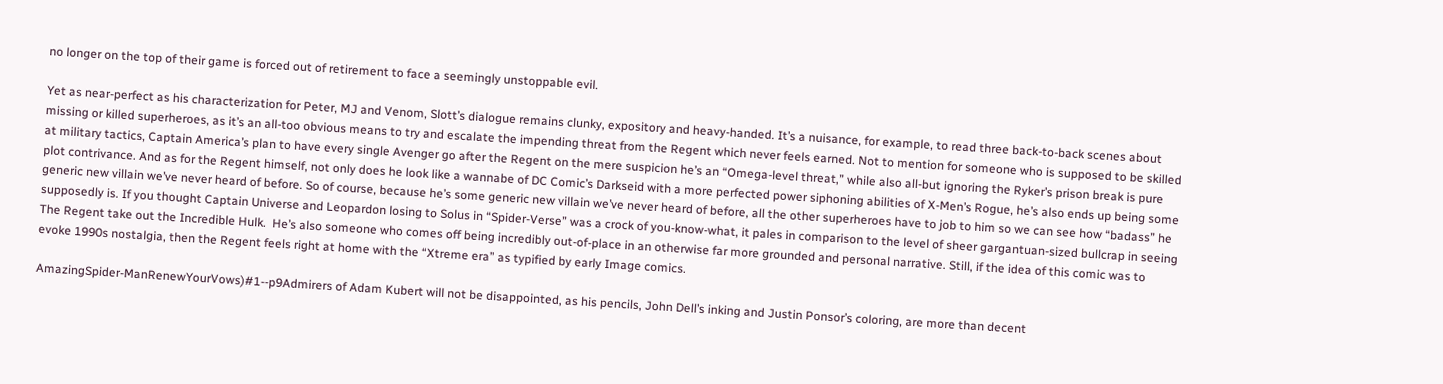no longer on the top of their game is forced out of retirement to face a seemingly unstoppable evil.

Yet as near-perfect as his characterization for Peter, MJ and Venom, Slott’s dialogue remains clunky, expository and heavy-handed. It’s a nuisance, for example, to read three back-to-back scenes about missing or killed superheroes, as it’s an all-too obvious means to try and escalate the impending threat from the Regent which never feels earned. Not to mention for someone who is supposed to be skilled at military tactics, Captain America’s plan to have every single Avenger go after the Regent on the mere suspicion he’s an “Omega-level threat,” while also all-but ignoring the Ryker’s prison break is pure plot contrivance. And as for the Regent himself, not only does he look like a wannabe of DC Comic’s Darkseid with a more perfected power siphoning abilities of X-Men’s Rogue, he’s also ends up being some generic new villain we’ve never heard of before. So of course, because he’s some generic new villain we’ve never heard of before, all the other superheroes have to job to him so we can see how “badass” he supposedly is. If you thought Captain Universe and Leopardon losing to Solus in “Spider-Verse” was a crock of you-know-what, it pales in comparison to the level of sheer gargantuan-sized bullcrap in seeing The Regent take out the Incredible Hulk.  He’s also someone who comes off being incredibly out-of-place in an otherwise far more grounded and personal narrative. Still, if the idea of this comic was to evoke 1990s nostalgia, then the Regent feels right at home with the “Xtreme era” as typified by early Image comics.

AmazingSpider-ManRenewYourVows)#1--p9Admirers of Adam Kubert will not be disappointed, as his pencils, John Dell’s inking and Justin Ponsor’s coloring, are more than decent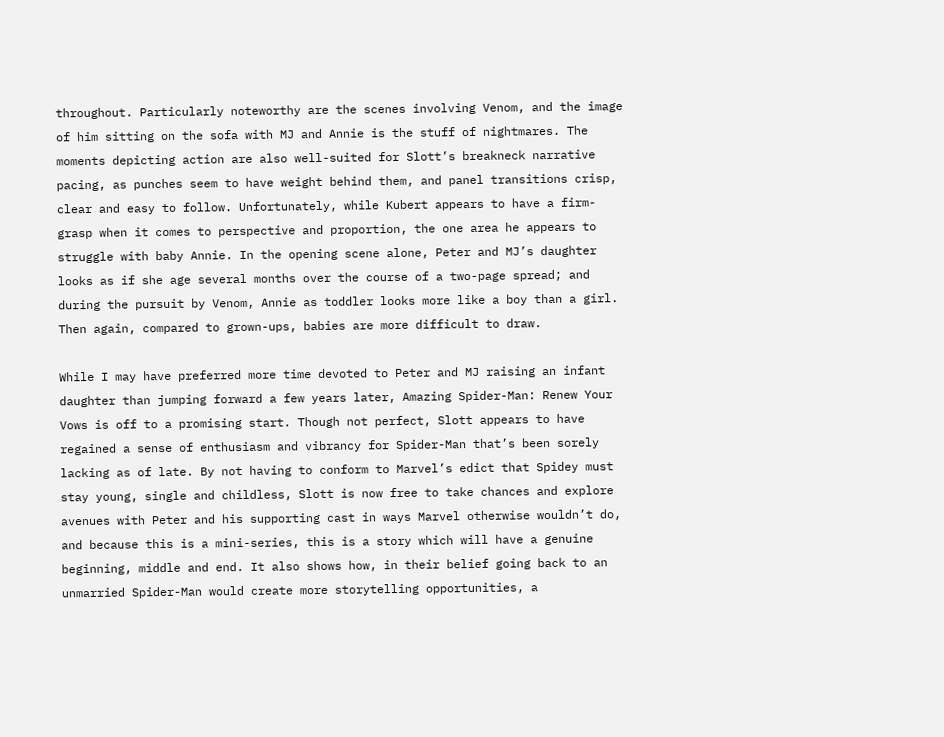throughout. Particularly noteworthy are the scenes involving Venom, and the image of him sitting on the sofa with MJ and Annie is the stuff of nightmares. The moments depicting action are also well-suited for Slott’s breakneck narrative pacing, as punches seem to have weight behind them, and panel transitions crisp, clear and easy to follow. Unfortunately, while Kubert appears to have a firm-grasp when it comes to perspective and proportion, the one area he appears to struggle with baby Annie. In the opening scene alone, Peter and MJ’s daughter looks as if she age several months over the course of a two-page spread; and during the pursuit by Venom, Annie as toddler looks more like a boy than a girl. Then again, compared to grown-ups, babies are more difficult to draw.

While I may have preferred more time devoted to Peter and MJ raising an infant daughter than jumping forward a few years later, Amazing Spider-Man: Renew Your Vows is off to a promising start. Though not perfect, Slott appears to have regained a sense of enthusiasm and vibrancy for Spider-Man that’s been sorely lacking as of late. By not having to conform to Marvel’s edict that Spidey must stay young, single and childless, Slott is now free to take chances and explore avenues with Peter and his supporting cast in ways Marvel otherwise wouldn’t do, and because this is a mini-series, this is a story which will have a genuine beginning, middle and end. It also shows how, in their belief going back to an unmarried Spider-Man would create more storytelling opportunities, a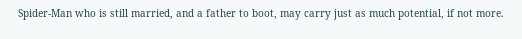Spider-Man who is still married, and a father to boot, may carry just as much potential, if not more.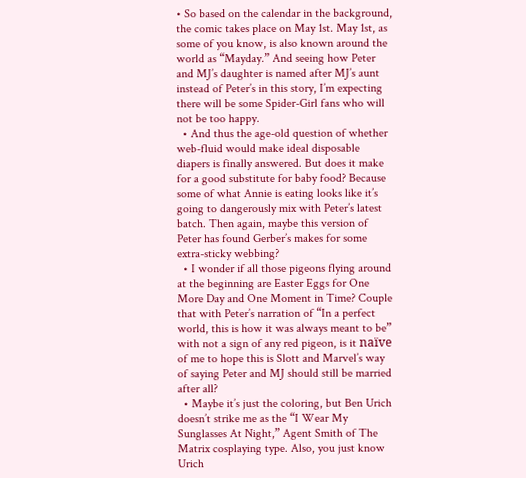• So based on the calendar in the background, the comic takes place on May 1st. May 1st, as some of you know, is also known around the world as “Mayday.” And seeing how Peter and MJ’s daughter is named after MJ’s aunt instead of Peter’s in this story, I’m expecting there will be some Spider-Girl fans who will not be too happy.
  • And thus the age-old question of whether web-fluid would make ideal disposable diapers is finally answered. But does it make for a good substitute for baby food? Because some of what Annie is eating looks like it’s going to dangerously mix with Peter’s latest batch. Then again, maybe this version of Peter has found Gerber’s makes for some extra-sticky webbing?
  • I wonder if all those pigeons flying around at the beginning are Easter Eggs for One More Day and One Moment in Time? Couple that with Peter’s narration of “In a perfect world, this is how it was always meant to be” with not a sign of any red pigeon, is it naïve of me to hope this is Slott and Marvel’s way of saying Peter and MJ should still be married after all?
  • Maybe it’s just the coloring, but Ben Urich doesn’t strike me as the “I Wear My Sunglasses At Night,” Agent Smith of The Matrix cosplaying type. Also, you just know Urich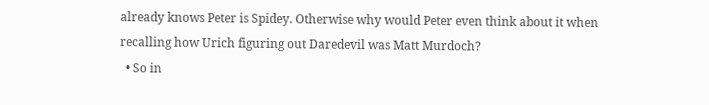already knows Peter is Spidey. Otherwise why would Peter even think about it when recalling how Urich figuring out Daredevil was Matt Murdoch?
  • So in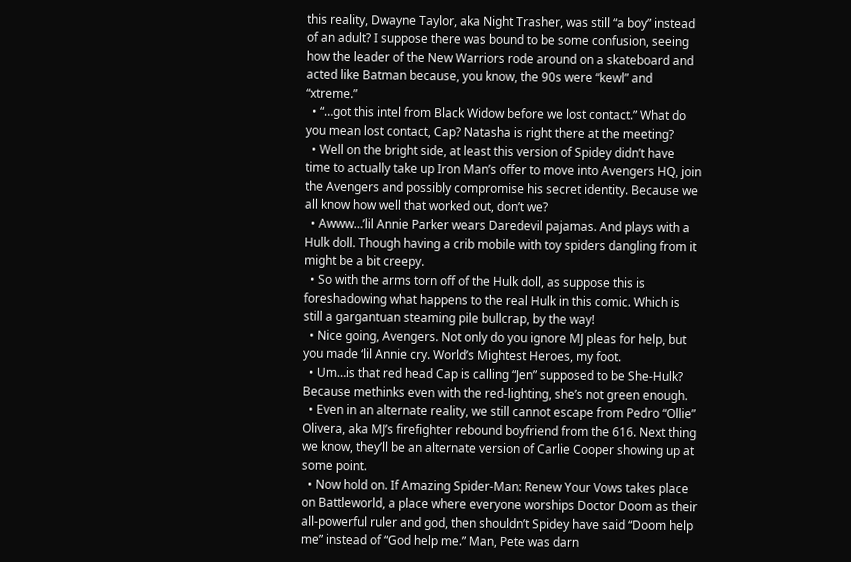this reality, Dwayne Taylor, aka Night Trasher, was still “a boy” instead of an adult? I suppose there was bound to be some confusion, seeing how the leader of the New Warriors rode around on a skateboard and acted like Batman because, you know, the 90s were “kewl” and “xtreme.”
  • “…got this intel from Black Widow before we lost contact.” What do you mean lost contact, Cap? Natasha is right there at the meeting?
  • Well on the bright side, at least this version of Spidey didn’t have time to actually take up Iron Man’s offer to move into Avengers HQ, join the Avengers and possibly compromise his secret identity. Because we all know how well that worked out, don’t we?
  • Awww…’lil Annie Parker wears Daredevil pajamas. And plays with a Hulk doll. Though having a crib mobile with toy spiders dangling from it might be a bit creepy.
  • So with the arms torn off of the Hulk doll, as suppose this is foreshadowing what happens to the real Hulk in this comic. Which is still a gargantuan steaming pile bullcrap, by the way!
  • Nice going, Avengers. Not only do you ignore MJ pleas for help, but you made ‘lil Annie cry. World’s Mightest Heroes, my foot.
  • Um…is that red head Cap is calling “Jen” supposed to be She-Hulk?  Because methinks even with the red-lighting, she’s not green enough.
  • Even in an alternate reality, we still cannot escape from Pedro “Ollie” Olivera, aka MJ’s firefighter rebound boyfriend from the 616. Next thing we know, they’ll be an alternate version of Carlie Cooper showing up at some point.
  • Now hold on. If Amazing Spider-Man: Renew Your Vows takes place on Battleworld, a place where everyone worships Doctor Doom as their all-powerful ruler and god, then shouldn’t Spidey have said “Doom help me” instead of “God help me.” Man, Pete was darn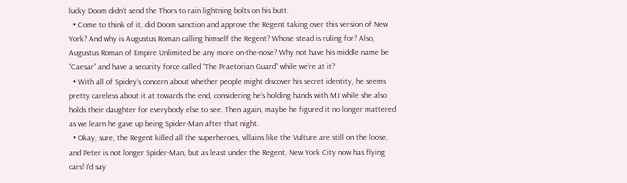lucky Doom didn’t send the Thors to rain lightning bolts on his butt.
  • Come to think of it, did Doom sanction and approve the Regent taking over this version of New York? And why is Augustus Roman calling himself the Regent? Whose stead is ruling for? Also, Augustus Roman of Empire Unlimited be any more on-the-nose? Why not have his middle name be “Caesar” and have a security force called “The Praetorian Guard” while we’re at it?
  • With all of Spidey’s concern about whether people might discover his secret identity, he seems pretty careless about it at towards the end, considering he’s holding hands with MJ while she also holds their daughter for everybody else to see. Then again, maybe he figured it no longer mattered as we learn he gave up being Spider-Man after that night.
  • Okay, sure, the Regent killed all the superheroes, villains like the Vulture are still on the loose, and Peter is not longer Spider-Man, but as least under the Regent, New York City now has flying cars! I’d say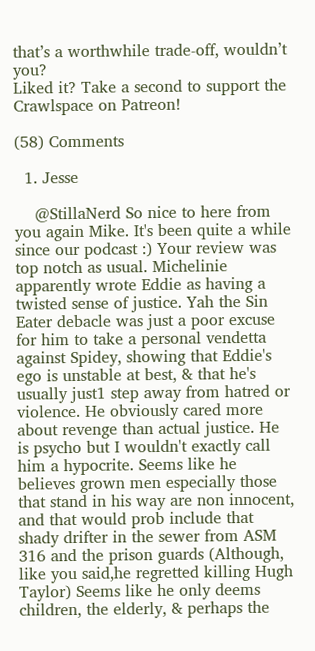that’s a worthwhile trade-off, wouldn’t you?
Liked it? Take a second to support the Crawlspace on Patreon!

(58) Comments

  1. Jesse

    @StillaNerd So nice to here from you again Mike. It's been quite a while since our podcast :) Your review was top notch as usual. Michelinie apparently wrote Eddie as having a twisted sense of justice. Yah the Sin Eater debacle was just a poor excuse for him to take a personal vendetta against Spidey, showing that Eddie's ego is unstable at best, & that he's usually just1 step away from hatred or violence. He obviously cared more about revenge than actual justice. He is psycho but I wouldn't exactly call him a hypocrite. Seems like he believes grown men especially those that stand in his way are non innocent, and that would prob include that shady drifter in the sewer from ASM 316 and the prison guards (Although, like you said,he regretted killing Hugh Taylor) Seems like he only deems children, the elderly, & perhaps the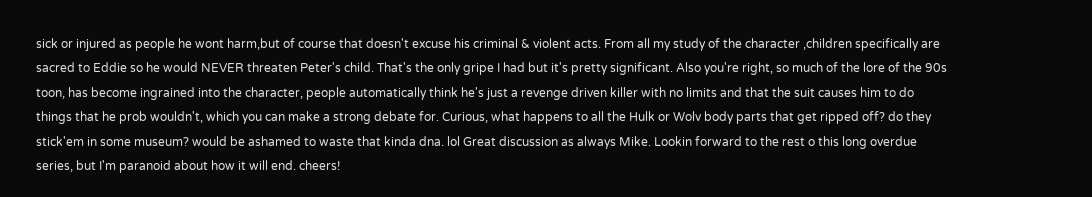sick or injured as people he wont harm,but of course that doesn't excuse his criminal & violent acts. From all my study of the character ,children specifically are sacred to Eddie so he would NEVER threaten Peter's child. That's the only gripe I had but it's pretty significant. Also you're right, so much of the lore of the 90s toon, has become ingrained into the character, people automatically think he's just a revenge driven killer with no limits and that the suit causes him to do things that he prob wouldn't, which you can make a strong debate for. Curious, what happens to all the Hulk or Wolv body parts that get ripped off? do they stick'em in some museum? would be ashamed to waste that kinda dna. lol Great discussion as always Mike. Lookin forward to the rest o this long overdue series, but I'm paranoid about how it will end. cheers!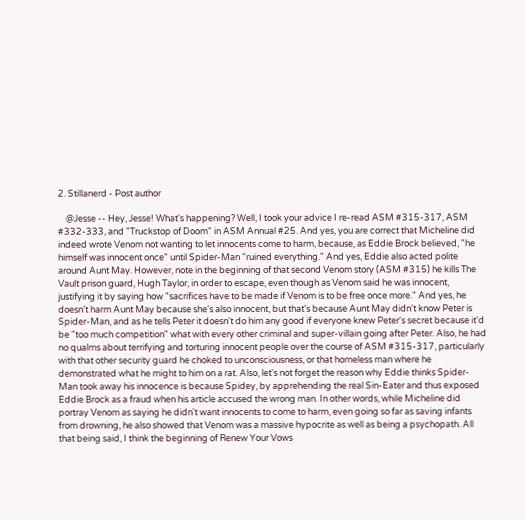2. Stillanerd - Post author

    @Jesse -- Hey, Jesse! What's happening? Well, I took your advice I re-read ASM #315-317, ASM #332-333, and "Truckstop of Doom" in ASM Annual #25. And yes, you are correct that Micheline did indeed wrote Venom not wanting to let innocents come to harm, because, as Eddie Brock believed, "he himself was innocent once" until Spider-Man "ruined everything." And yes, Eddie also acted polite around Aunt May. However, note in the beginning of that second Venom story (ASM #315) he kills The Vault prison guard, Hugh Taylor, in order to escape, even though as Venom said he was innocent, justifying it by saying how "sacrifices have to be made if Venom is to be free once more." And yes, he doesn't harm Aunt May because she's also innocent, but that's because Aunt May didn't know Peter is Spider-Man, and as he tells Peter it doesn't do him any good if everyone knew Peter's secret because it'd be "too much competition" what with every other criminal and super-villain going after Peter. Also, he had no qualms about terrifying and torturing innocent people over the course of ASM #315-317, particularly with that other security guard he choked to unconsciousness, or that homeless man where he demonstrated what he might to him on a rat. Also, let's not forget the reason why Eddie thinks Spider-Man took away his innocence is because Spidey, by apprehending the real Sin-Eater and thus exposed Eddie Brock as a fraud when his article accused the wrong man. In other words, while Micheline did portray Venom as saying he didn't want innocents to come to harm, even going so far as saving infants from drowning, he also showed that Venom was a massive hypocrite as well as being a psychopath. All that being said, I think the beginning of Renew Your Vows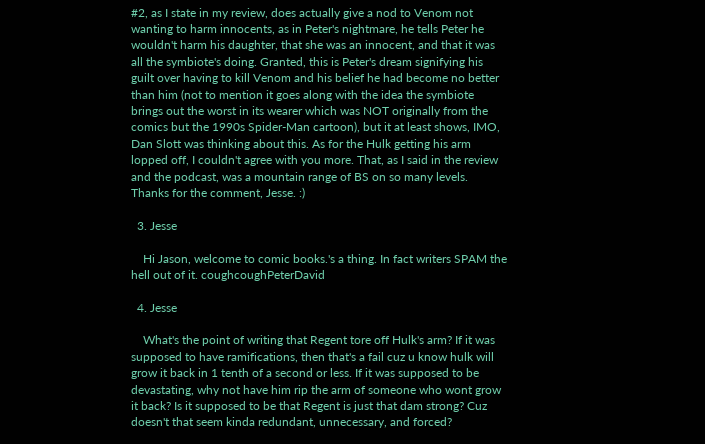#2, as I state in my review, does actually give a nod to Venom not wanting to harm innocents, as in Peter's nightmare, he tells Peter he wouldn't harm his daughter, that she was an innocent, and that it was all the symbiote's doing. Granted, this is Peter's dream signifying his guilt over having to kill Venom and his belief he had become no better than him (not to mention it goes along with the idea the symbiote brings out the worst in its wearer which was NOT originally from the comics but the 1990s Spider-Man cartoon), but it at least shows, IMO, Dan Slott was thinking about this. As for the Hulk getting his arm lopped off, I couldn't agree with you more. That, as I said in the review and the podcast, was a mountain range of BS on so many levels. Thanks for the comment, Jesse. :)

  3. Jesse

    Hi Jason, welcome to comic books.'s a thing. In fact writers SPAM the hell out of it. coughcoughPeterDavid

  4. Jesse

    What's the point of writing that Regent tore off Hulk's arm? If it was supposed to have ramifications, then that's a fail cuz u know hulk will grow it back in 1 tenth of a second or less. If it was supposed to be devastating, why not have him rip the arm of someone who wont grow it back? Is it supposed to be that Regent is just that dam strong? Cuz doesn't that seem kinda redundant, unnecessary, and forced?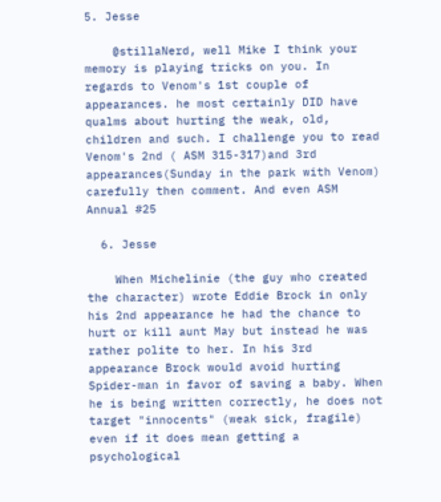5. Jesse

    @stillaNerd, well Mike I think your memory is playing tricks on you. In regards to Venom's 1st couple of appearances. he most certainly DID have qualms about hurting the weak, old, children and such. I challenge you to read Venom's 2nd ( ASM 315-317)and 3rd appearances(Sunday in the park with Venom) carefully then comment. And even ASM Annual #25

  6. Jesse

    When Michelinie (the guy who created the character) wrote Eddie Brock in only his 2nd appearance he had the chance to hurt or kill aunt May but instead he was rather polite to her. In his 3rd appearance Brock would avoid hurting Spider-man in favor of saving a baby. When he is being written correctly, he does not target "innocents" (weak sick, fragile) even if it does mean getting a psychological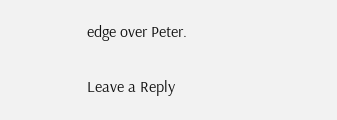edge over Peter.

Leave a Reply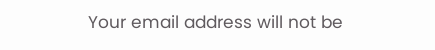Your email address will not be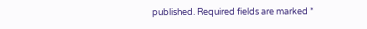published. Required fields are marked *